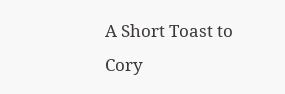A Short Toast to Cory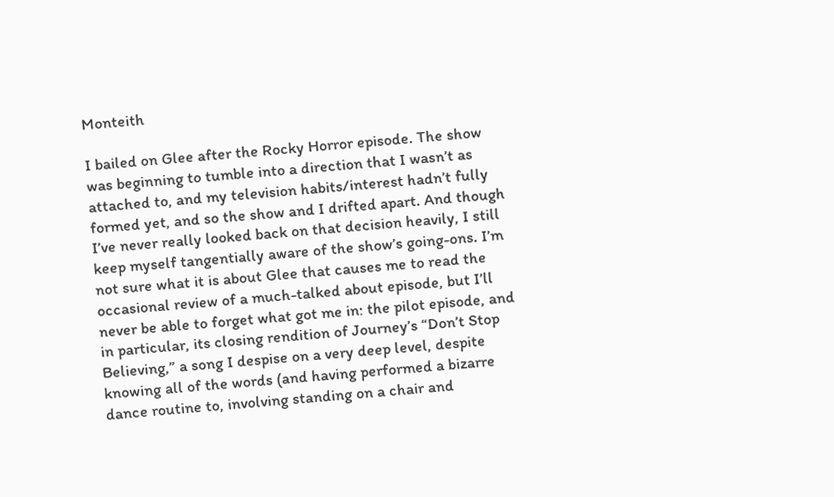Monteith

I bailed on Glee after the Rocky Horror episode. The show was beginning to tumble into a direction that I wasn’t as attached to, and my television habits/interest hadn’t fully formed yet, and so the show and I drifted apart. And though I’ve never really looked back on that decision heavily, I still keep myself tangentially aware of the show’s going-ons. I’m not sure what it is about Glee that causes me to read the occasional review of a much-talked about episode, but I’ll never be able to forget what got me in: the pilot episode, and in particular, its closing rendition of Journey’s “Don’t Stop Believing,” a song I despise on a very deep level, despite knowing all of the words (and having performed a bizarre dance routine to, involving standing on a chair and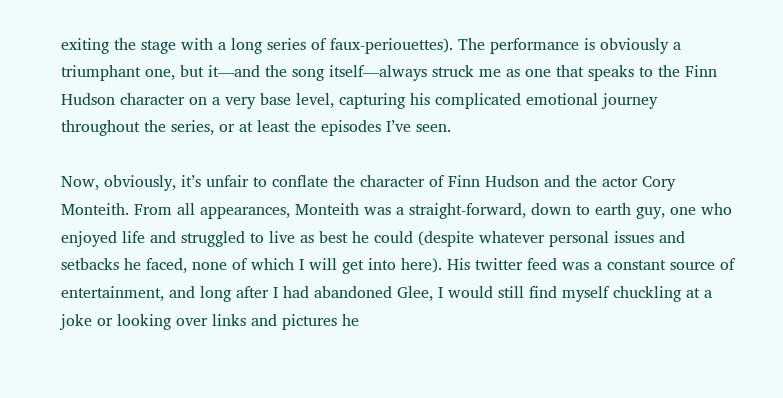exiting the stage with a long series of faux-periouettes). The performance is obviously a triumphant one, but it—and the song itself—always struck me as one that speaks to the Finn Hudson character on a very base level, capturing his complicated emotional journey throughout the series, or at least the episodes I’ve seen.

Now, obviously, it’s unfair to conflate the character of Finn Hudson and the actor Cory Monteith. From all appearances, Monteith was a straight-forward, down to earth guy, one who enjoyed life and struggled to live as best he could (despite whatever personal issues and setbacks he faced, none of which I will get into here). His twitter feed was a constant source of entertainment, and long after I had abandoned Glee, I would still find myself chuckling at a joke or looking over links and pictures he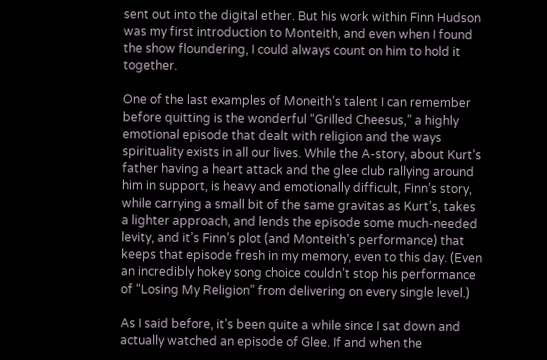sent out into the digital ether. But his work within Finn Hudson was my first introduction to Monteith, and even when I found the show floundering, I could always count on him to hold it together.

One of the last examples of Moneith’s talent I can remember before quitting is the wonderful “Grilled Cheesus,” a highly emotional episode that dealt with religion and the ways spirituality exists in all our lives. While the A-story, about Kurt’s father having a heart attack and the glee club rallying around him in support, is heavy and emotionally difficult, Finn’s story, while carrying a small bit of the same gravitas as Kurt’s, takes a lighter approach, and lends the episode some much-needed levity, and it’s Finn’s plot (and Monteith’s performance) that keeps that episode fresh in my memory, even to this day. (Even an incredibly hokey song choice couldn’t stop his performance of “Losing My Religion” from delivering on every single level.)

As I said before, it’s been quite a while since I sat down and actually watched an episode of Glee. If and when the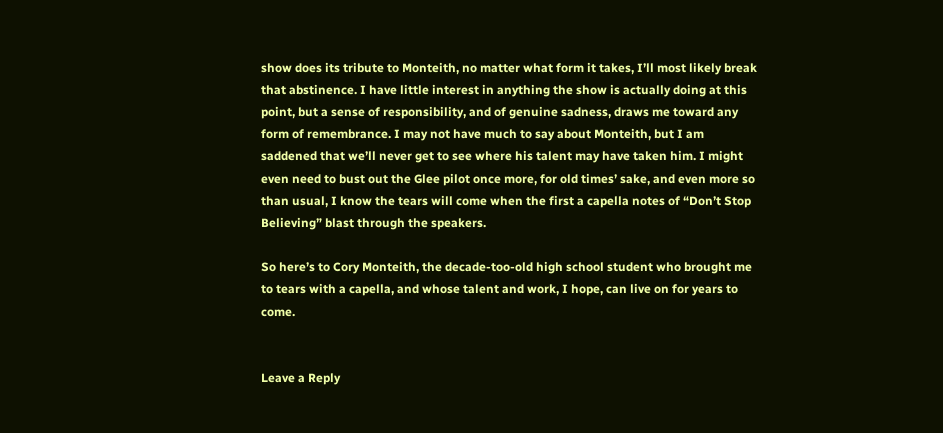show does its tribute to Monteith, no matter what form it takes, I’ll most likely break that abstinence. I have little interest in anything the show is actually doing at this point, but a sense of responsibility, and of genuine sadness, draws me toward any form of remembrance. I may not have much to say about Monteith, but I am saddened that we’ll never get to see where his talent may have taken him. I might even need to bust out the Glee pilot once more, for old times’ sake, and even more so than usual, I know the tears will come when the first a capella notes of “Don’t Stop Believing” blast through the speakers.

So here’s to Cory Monteith, the decade-too-old high school student who brought me to tears with a capella, and whose talent and work, I hope, can live on for years to come.


Leave a Reply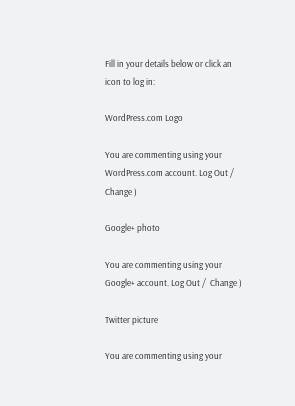Fill in your details below or click an icon to log in:

WordPress.com Logo

You are commenting using your WordPress.com account. Log Out /  Change )

Google+ photo

You are commenting using your Google+ account. Log Out /  Change )

Twitter picture

You are commenting using your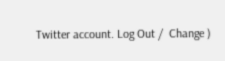Twitter account. Log Out /  Change )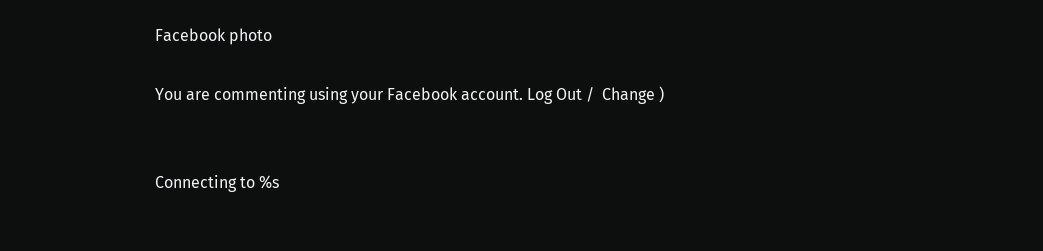Facebook photo

You are commenting using your Facebook account. Log Out /  Change )


Connecting to %s